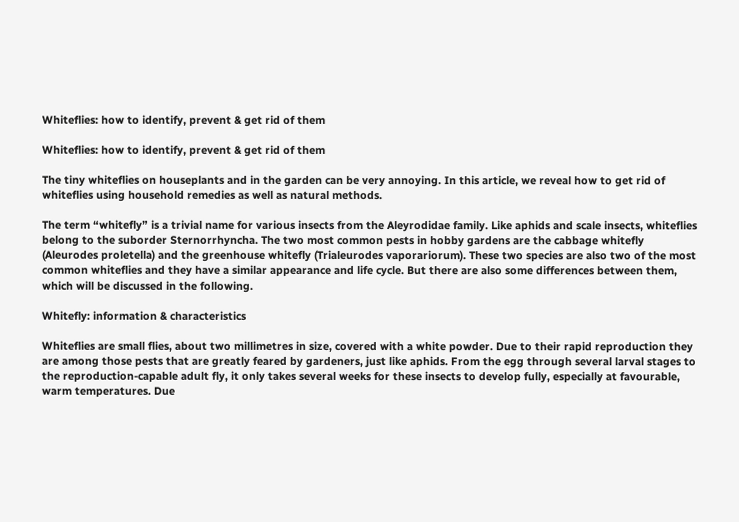Whiteflies: how to identify, prevent & get rid of them

Whiteflies: how to identify, prevent & get rid of them

The tiny whiteflies on houseplants and in the garden can be very annoying. In this article, we reveal how to get rid of whiteflies using household remedies as well as natural methods.

The term “whitefly” is a trivial name for various insects from the Aleyrodidae family. Like aphids and scale insects, whiteflies belong to the suborder Sternorrhyncha. The two most common pests in hobby gardens are the cabbage whitefly (Aleurodes proletella) and the greenhouse whitefly (Trialeurodes vaporariorum). These two species are also two of the most common whiteflies and they have a similar appearance and life cycle. But there are also some differences between them, which will be discussed in the following.

Whitefly: information & characteristics

Whiteflies are small flies, about two millimetres in size, covered with a white powder. Due to their rapid reproduction they are among those pests that are greatly feared by gardeners, just like aphids. From the egg through several larval stages to the reproduction-capable adult fly, it only takes several weeks for these insects to develop fully, especially at favourable, warm temperatures. Due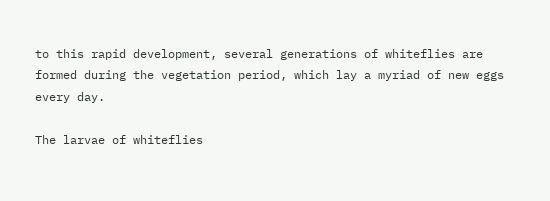to this rapid development, several generations of whiteflies are formed during the vegetation period, which lay a myriad of new eggs every day.

The larvae of whiteflies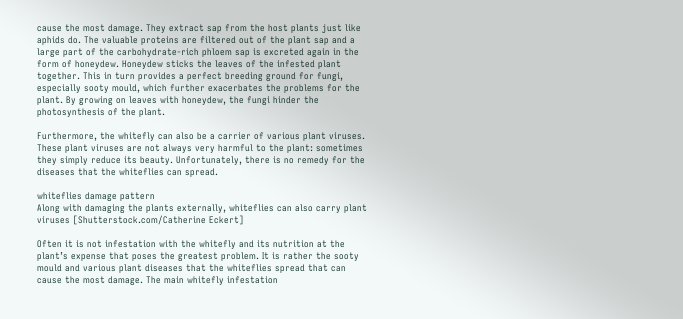cause the most damage. They extract sap from the host plants just like aphids do. The valuable proteins are filtered out of the plant sap and a large part of the carbohydrate-rich phloem sap is excreted again in the form of honeydew. Honeydew sticks the leaves of the infested plant together. This in turn provides a perfect breeding ground for fungi, especially sooty mould, which further exacerbates the problems for the plant. By growing on leaves with honeydew, the fungi hinder the photosynthesis of the plant.

Furthermore, the whitefly can also be a carrier of various plant viruses. These plant viruses are not always very harmful to the plant: sometimes they simply reduce its beauty. Unfortunately, there is no remedy for the diseases that the whiteflies can spread.

whiteflies damage pattern
Along with damaging the plants externally, whiteflies can also carry plant viruses [Shutterstock.com/Catherine Eckert]

Often it is not infestation with the whitefly and its nutrition at the plant’s expense that poses the greatest problem. It is rather the sooty mould and various plant diseases that the whiteflies spread that can cause the most damage. The main whitefly infestation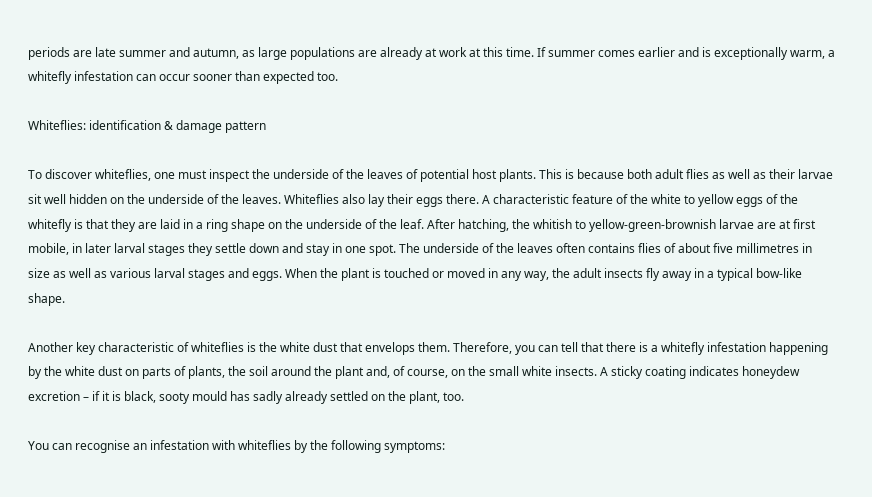periods are late summer and autumn, as large populations are already at work at this time. If summer comes earlier and is exceptionally warm, a whitefly infestation can occur sooner than expected too.

Whiteflies: identification & damage pattern

To discover whiteflies, one must inspect the underside of the leaves of potential host plants. This is because both adult flies as well as their larvae sit well hidden on the underside of the leaves. Whiteflies also lay their eggs there. A characteristic feature of the white to yellow eggs of the whitefly is that they are laid in a ring shape on the underside of the leaf. After hatching, the whitish to yellow-green-brownish larvae are at first mobile, in later larval stages they settle down and stay in one spot. The underside of the leaves often contains flies of about five millimetres in size as well as various larval stages and eggs. When the plant is touched or moved in any way, the adult insects fly away in a typical bow-like shape.

Another key characteristic of whiteflies is the white dust that envelops them. Therefore, you can tell that there is a whitefly infestation happening by the white dust on parts of plants, the soil around the plant and, of course, on the small white insects. A sticky coating indicates honeydew excretion – if it is black, sooty mould has sadly already settled on the plant, too.

You can recognise an infestation with whiteflies by the following symptoms: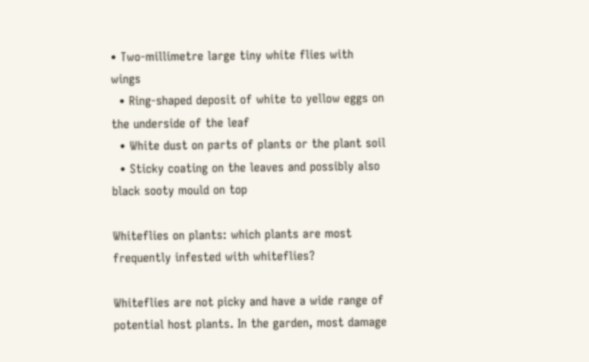• Two-millimetre large tiny white flies with wings
  • Ring-shaped deposit of white to yellow eggs on the underside of the leaf
  • White dust on parts of plants or the plant soil
  • Sticky coating on the leaves and possibly also black sooty mould on top

Whiteflies on plants: which plants are most frequently infested with whiteflies?

Whiteflies are not picky and have a wide range of potential host plants. In the garden, most damage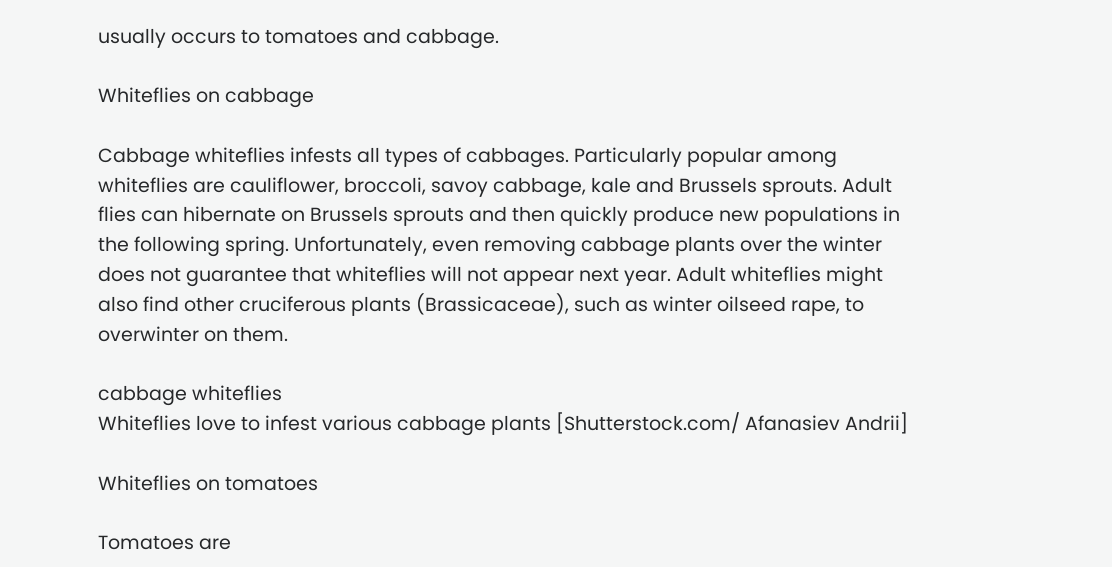usually occurs to tomatoes and cabbage.

Whiteflies on cabbage

Cabbage whiteflies infests all types of cabbages. Particularly popular among whiteflies are cauliflower, broccoli, savoy cabbage, kale and Brussels sprouts. Adult flies can hibernate on Brussels sprouts and then quickly produce new populations in the following spring. Unfortunately, even removing cabbage plants over the winter does not guarantee that whiteflies will not appear next year. Adult whiteflies might also find other cruciferous plants (Brassicaceae), such as winter oilseed rape, to overwinter on them.

cabbage whiteflies
Whiteflies love to infest various cabbage plants [Shutterstock.com/ Afanasiev Andrii]

Whiteflies on tomatoes

Tomatoes are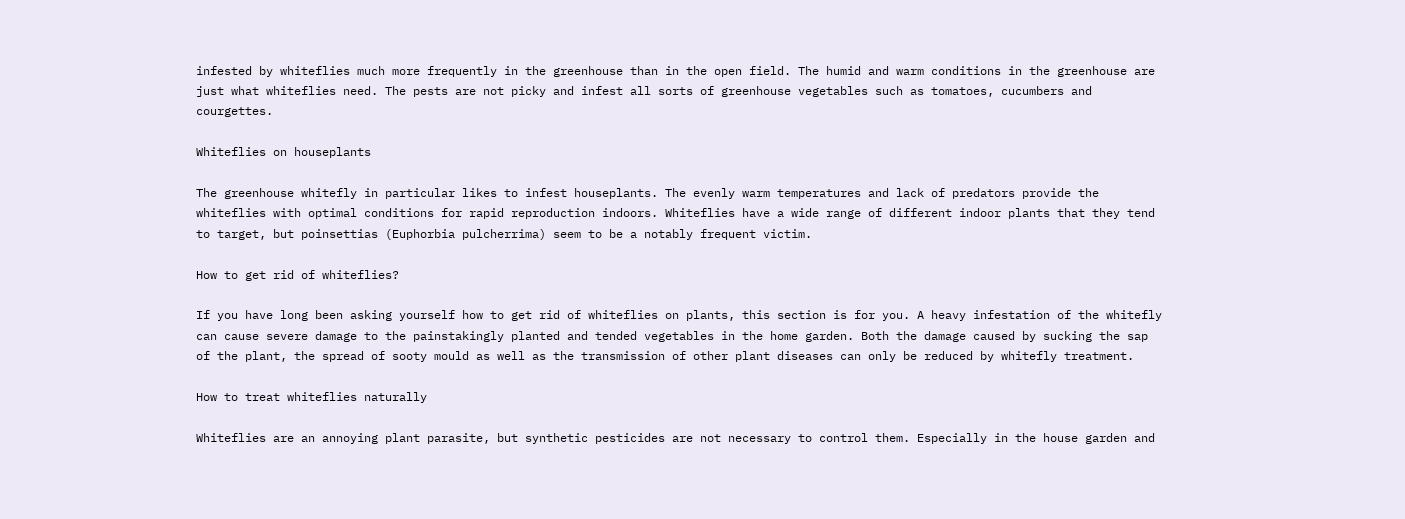infested by whiteflies much more frequently in the greenhouse than in the open field. The humid and warm conditions in the greenhouse are just what whiteflies need. The pests are not picky and infest all sorts of greenhouse vegetables such as tomatoes, cucumbers and courgettes.

Whiteflies on houseplants

The greenhouse whitefly in particular likes to infest houseplants. The evenly warm temperatures and lack of predators provide the whiteflies with optimal conditions for rapid reproduction indoors. Whiteflies have a wide range of different indoor plants that they tend to target, but poinsettias (Euphorbia pulcherrima) seem to be a notably frequent victim.

How to get rid of whiteflies?

If you have long been asking yourself how to get rid of whiteflies on plants, this section is for you. A heavy infestation of the whitefly can cause severe damage to the painstakingly planted and tended vegetables in the home garden. Both the damage caused by sucking the sap of the plant, the spread of sooty mould as well as the transmission of other plant diseases can only be reduced by whitefly treatment.

How to treat whiteflies naturally

Whiteflies are an annoying plant parasite, but synthetic pesticides are not necessary to control them. Especially in the house garden and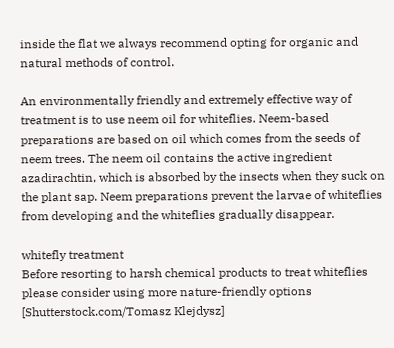inside the flat we always recommend opting for organic and natural methods of control.

An environmentally friendly and extremely effective way of treatment is to use neem oil for whiteflies. Neem-based preparations are based on oil which comes from the seeds of neem trees. The neem oil contains the active ingredient azadirachtin, which is absorbed by the insects when they suck on the plant sap. Neem preparations prevent the larvae of whiteflies from developing and the whiteflies gradually disappear.

whitefly treatment
Before resorting to harsh chemical products to treat whiteflies please consider using more nature-friendly options [Shutterstock.com/Tomasz Klejdysz]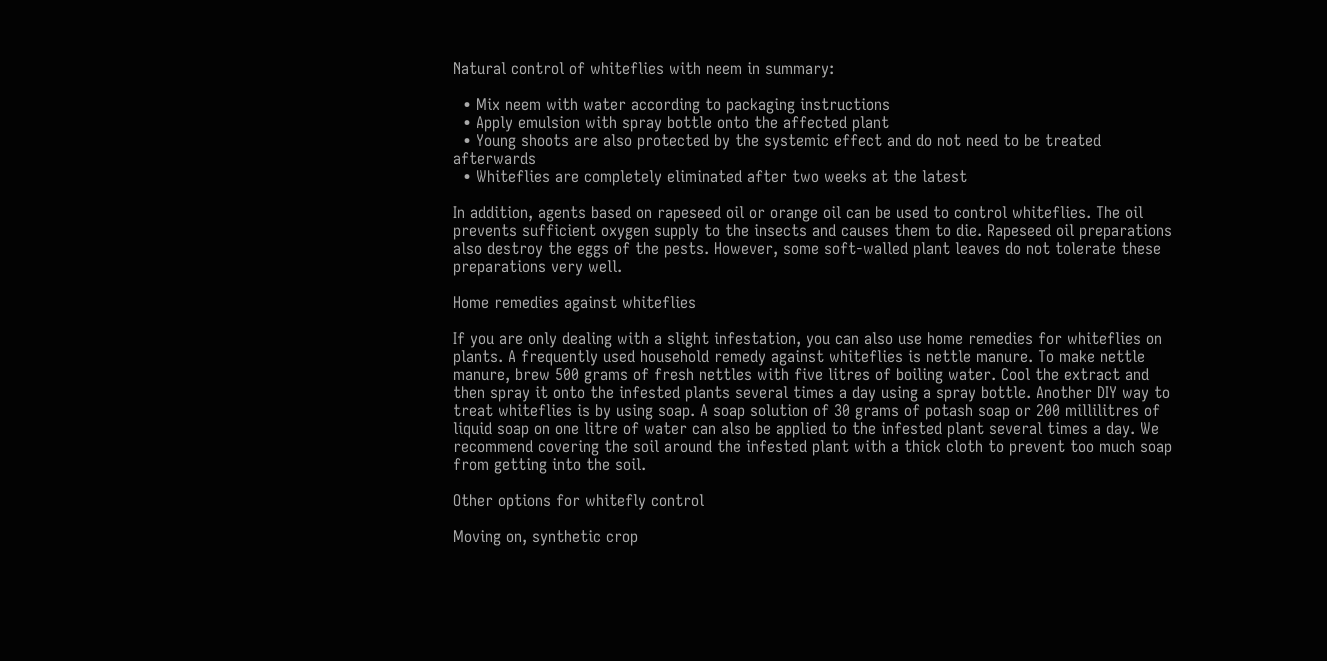Natural control of whiteflies with neem in summary:

  • Mix neem with water according to packaging instructions
  • Apply emulsion with spray bottle onto the affected plant
  • Young shoots are also protected by the systemic effect and do not need to be treated afterwards
  • Whiteflies are completely eliminated after two weeks at the latest

In addition, agents based on rapeseed oil or orange oil can be used to control whiteflies. The oil prevents sufficient oxygen supply to the insects and causes them to die. Rapeseed oil preparations also destroy the eggs of the pests. However, some soft-walled plant leaves do not tolerate these preparations very well.

Home remedies against whiteflies

If you are only dealing with a slight infestation, you can also use home remedies for whiteflies on plants. A frequently used household remedy against whiteflies is nettle manure. To make nettle manure, brew 500 grams of fresh nettles with five litres of boiling water. Cool the extract and then spray it onto the infested plants several times a day using a spray bottle. Another DIY way to treat whiteflies is by using soap. A soap solution of 30 grams of potash soap or 200 millilitres of liquid soap on one litre of water can also be applied to the infested plant several times a day. We recommend covering the soil around the infested plant with a thick cloth to prevent too much soap from getting into the soil.

Other options for whitefly control

Moving on, synthetic crop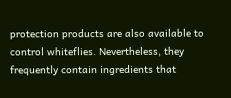protection products are also available to control whiteflies. Nevertheless, they frequently contain ingredients that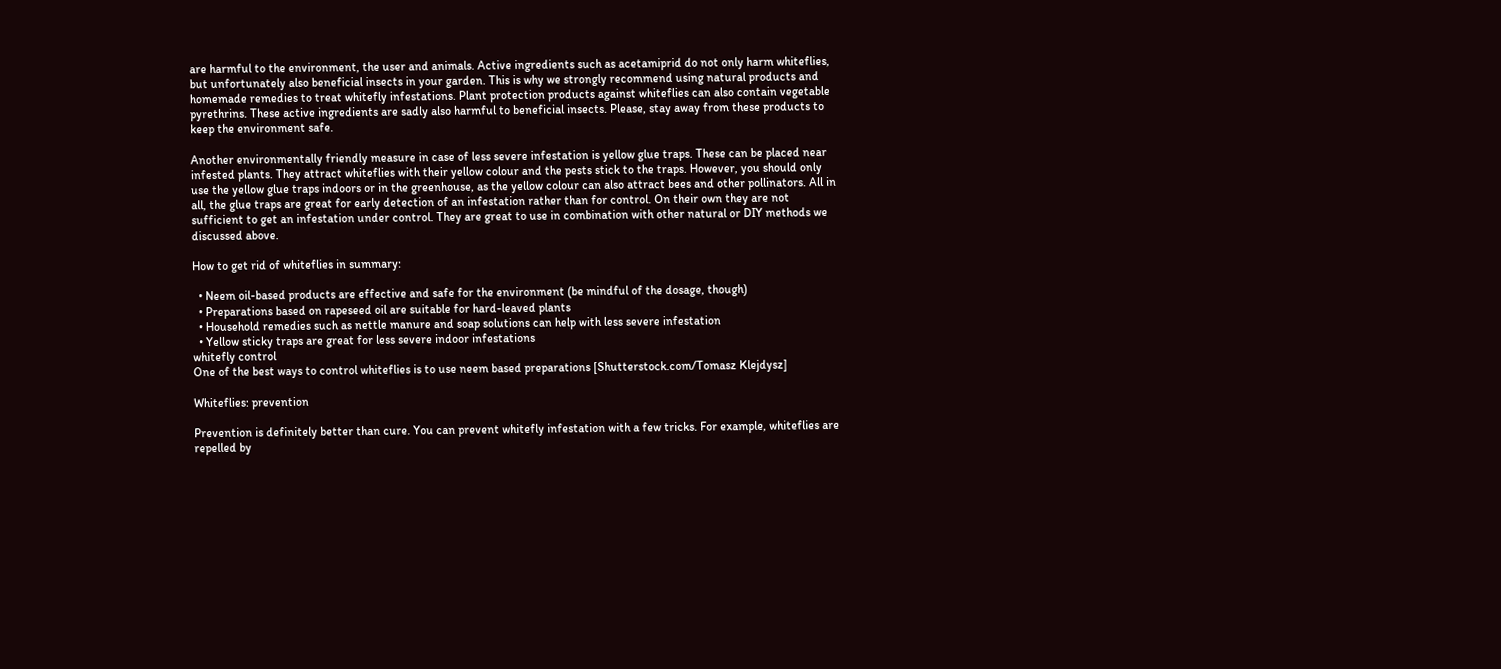are harmful to the environment, the user and animals. Active ingredients such as acetamiprid do not only harm whiteflies, but unfortunately also beneficial insects in your garden. This is why we strongly recommend using natural products and homemade remedies to treat whitefly infestations. Plant protection products against whiteflies can also contain vegetable pyrethrins. These active ingredients are sadly also harmful to beneficial insects. Please, stay away from these products to keep the environment safe.

Another environmentally friendly measure in case of less severe infestation is yellow glue traps. These can be placed near infested plants. They attract whiteflies with their yellow colour and the pests stick to the traps. However, you should only use the yellow glue traps indoors or in the greenhouse, as the yellow colour can also attract bees and other pollinators. All in all, the glue traps are great for early detection of an infestation rather than for control. On their own they are not sufficient to get an infestation under control. They are great to use in combination with other natural or DIY methods we discussed above.

How to get rid of whiteflies in summary:

  • Neem oil-based products are effective and safe for the environment (be mindful of the dosage, though)
  • Preparations based on rapeseed oil are suitable for hard-leaved plants
  • Household remedies such as nettle manure and soap solutions can help with less severe infestation
  • Yellow sticky traps are great for less severe indoor infestations
whitefly control
One of the best ways to control whiteflies is to use neem based preparations [Shutterstock.com/Tomasz Klejdysz]

Whiteflies: prevention

Prevention is definitely better than cure. You can prevent whitefly infestation with a few tricks. For example, whiteflies are repelled by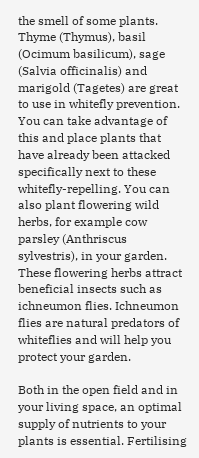the smell of some plants. Thyme (Thymus), basil (Ocimum basilicum), sage (Salvia officinalis) and marigold (Tagetes) are great to use in whitefly prevention. You can take advantage of this and place plants that have already been attacked specifically next to these whitefly-repelling. You can also plant flowering wild herbs, for example cow parsley (Anthriscus sylvestris), in your garden. These flowering herbs attract beneficial insects such as ichneumon flies. Ichneumon flies are natural predators of whiteflies and will help you protect your garden.

Both in the open field and in your living space, an optimal supply of nutrients to your plants is essential. Fertilising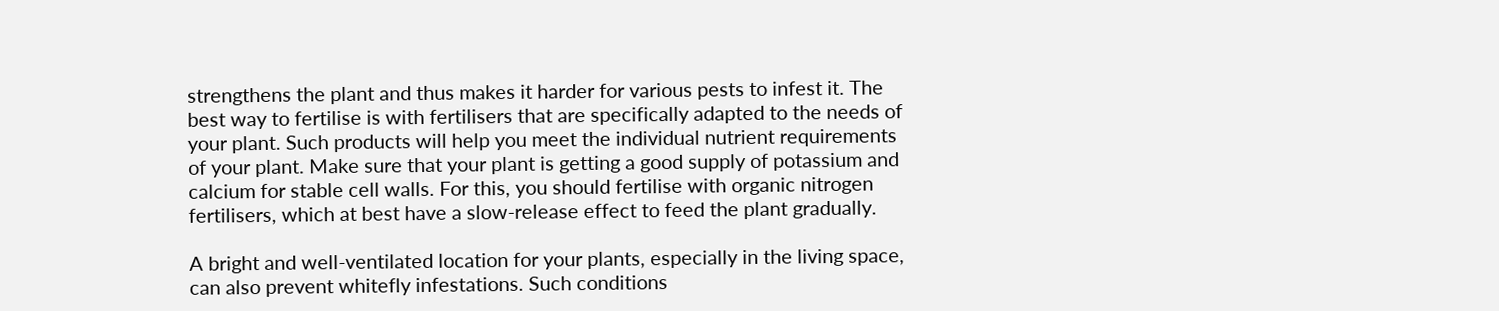strengthens the plant and thus makes it harder for various pests to infest it. The best way to fertilise is with fertilisers that are specifically adapted to the needs of your plant. Such products will help you meet the individual nutrient requirements of your plant. Make sure that your plant is getting a good supply of potassium and calcium for stable cell walls. For this, you should fertilise with organic nitrogen fertilisers, which at best have a slow-release effect to feed the plant gradually.

A bright and well-ventilated location for your plants, especially in the living space, can also prevent whitefly infestations. Such conditions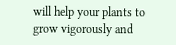will help your plants to grow vigorously and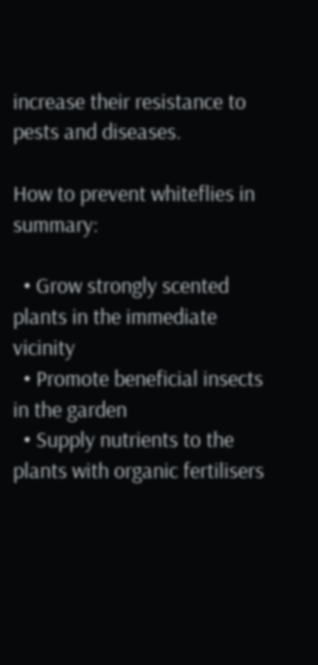increase their resistance to pests and diseases.

How to prevent whiteflies in summary:

  • Grow strongly scented plants in the immediate vicinity
  • Promote beneficial insects in the garden
  • Supply nutrients to the plants with organic fertilisers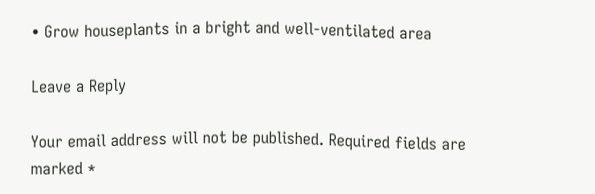• Grow houseplants in a bright and well-ventilated area

Leave a Reply

Your email address will not be published. Required fields are marked *